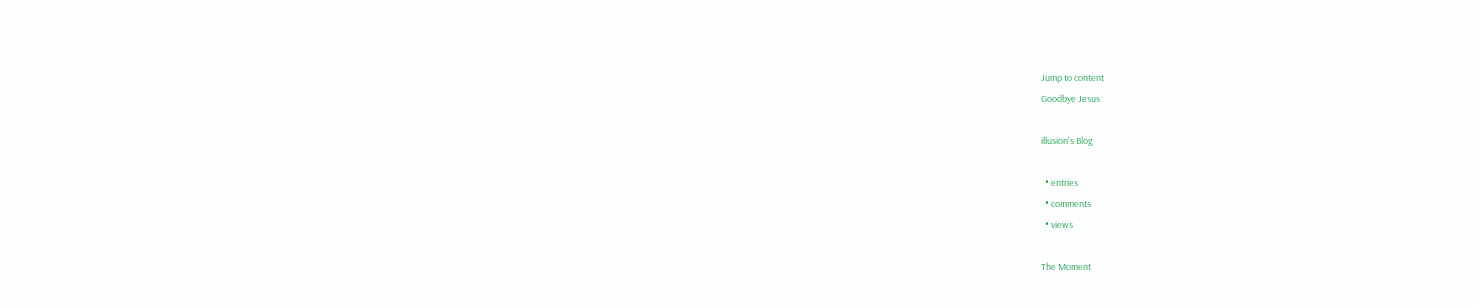Jump to content
Goodbye Jesus

illusion's Blog

  • entries
  • comments
  • views

The Moment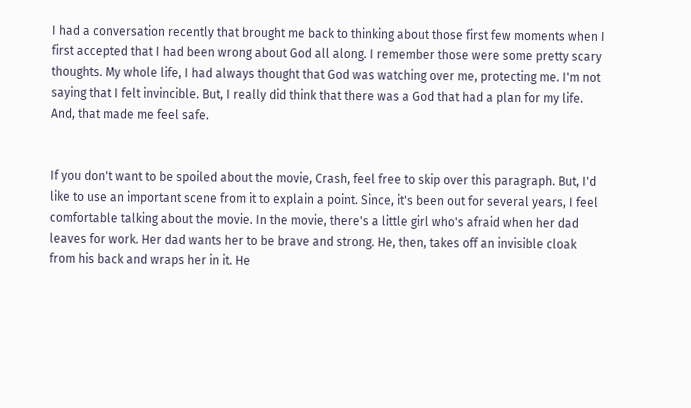I had a conversation recently that brought me back to thinking about those first few moments when I first accepted that I had been wrong about God all along. I remember those were some pretty scary thoughts. My whole life, I had always thought that God was watching over me, protecting me. I'm not saying that I felt invincible. But, I really did think that there was a God that had a plan for my life. And, that made me feel safe.


If you don't want to be spoiled about the movie, Crash, feel free to skip over this paragraph. But, I'd like to use an important scene from it to explain a point. Since, it's been out for several years, I feel comfortable talking about the movie. In the movie, there's a little girl who's afraid when her dad leaves for work. Her dad wants her to be brave and strong. He, then, takes off an invisible cloak from his back and wraps her in it. He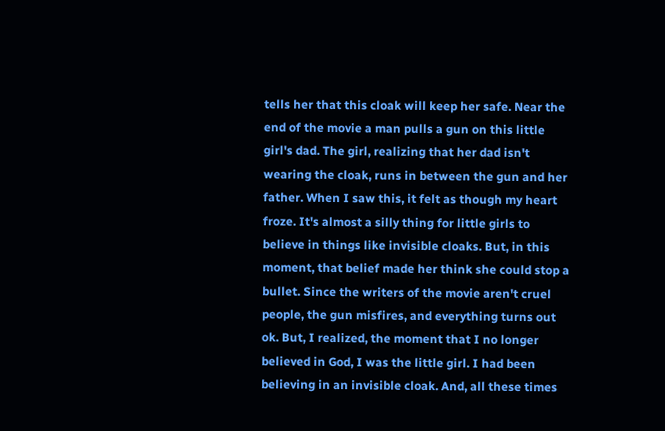tells her that this cloak will keep her safe. Near the end of the movie a man pulls a gun on this little girl's dad. The girl, realizing that her dad isn't wearing the cloak, runs in between the gun and her father. When I saw this, it felt as though my heart froze. It's almost a silly thing for little girls to believe in things like invisible cloaks. But, in this moment, that belief made her think she could stop a bullet. Since the writers of the movie aren't cruel people, the gun misfires, and everything turns out ok. But, I realized, the moment that I no longer believed in God, I was the little girl. I had been believing in an invisible cloak. And, all these times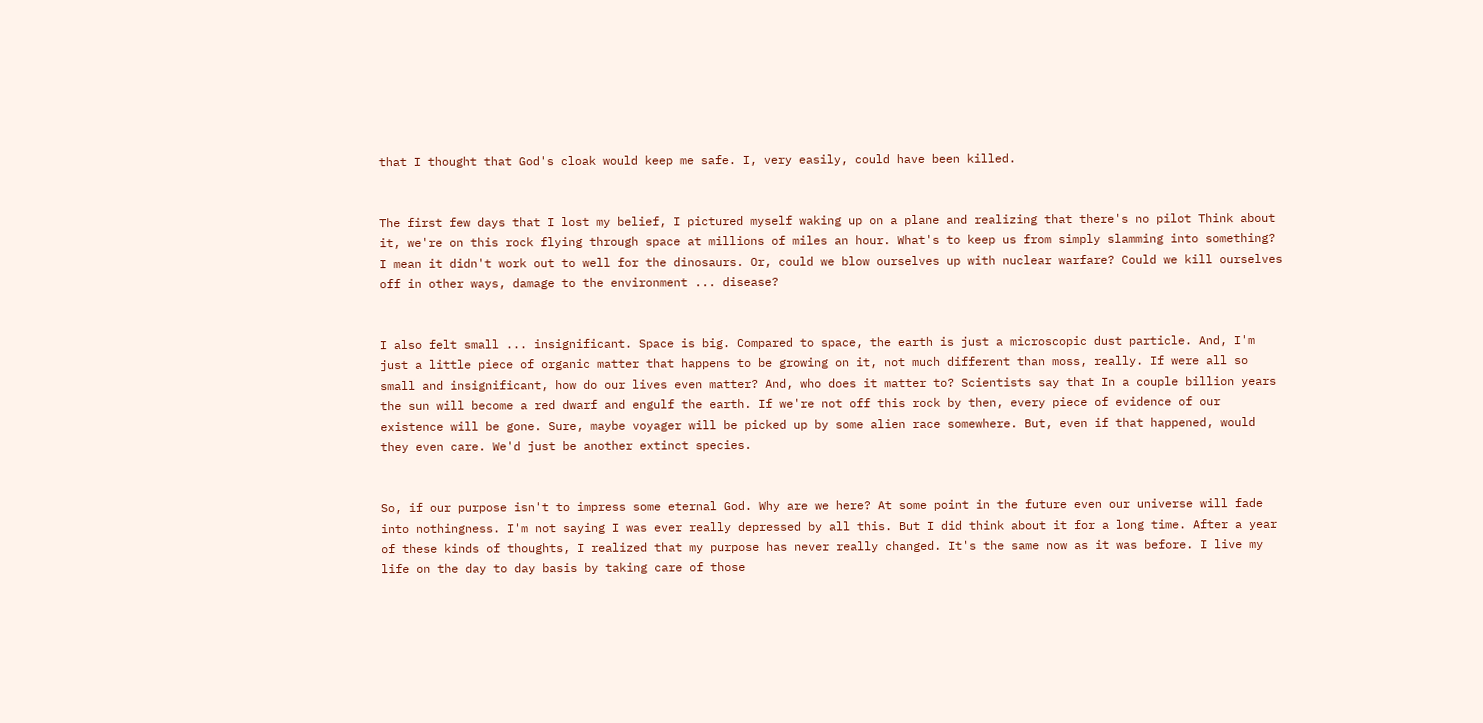that I thought that God's cloak would keep me safe. I, very easily, could have been killed.


The first few days that I lost my belief, I pictured myself waking up on a plane and realizing that there's no pilot Think about it, we're on this rock flying through space at millions of miles an hour. What's to keep us from simply slamming into something? I mean it didn't work out to well for the dinosaurs. Or, could we blow ourselves up with nuclear warfare? Could we kill ourselves off in other ways, damage to the environment ... disease?


I also felt small ... insignificant. Space is big. Compared to space, the earth is just a microscopic dust particle. And, I'm just a little piece of organic matter that happens to be growing on it, not much different than moss, really. If were all so small and insignificant, how do our lives even matter? And, who does it matter to? Scientists say that In a couple billion years the sun will become a red dwarf and engulf the earth. If we're not off this rock by then, every piece of evidence of our existence will be gone. Sure, maybe voyager will be picked up by some alien race somewhere. But, even if that happened, would they even care. We'd just be another extinct species.


So, if our purpose isn't to impress some eternal God. Why are we here? At some point in the future even our universe will fade into nothingness. I'm not saying I was ever really depressed by all this. But I did think about it for a long time. After a year of these kinds of thoughts, I realized that my purpose has never really changed. It's the same now as it was before. I live my life on the day to day basis by taking care of those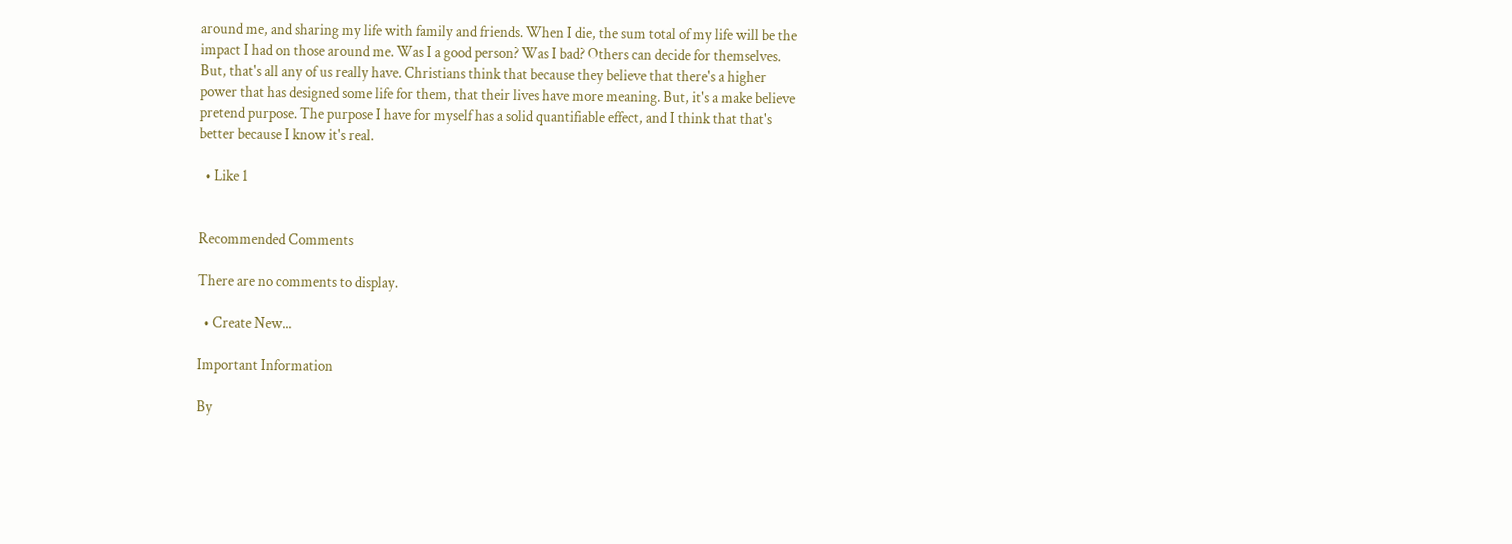around me, and sharing my life with family and friends. When I die, the sum total of my life will be the impact I had on those around me. Was I a good person? Was I bad? Others can decide for themselves. But, that's all any of us really have. Christians think that because they believe that there's a higher power that has designed some life for them, that their lives have more meaning. But, it's a make believe pretend purpose. The purpose I have for myself has a solid quantifiable effect, and I think that that's better because I know it's real.

  • Like 1


Recommended Comments

There are no comments to display.

  • Create New...

Important Information

By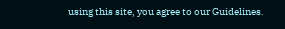using this site, you agree to our Guidelines.